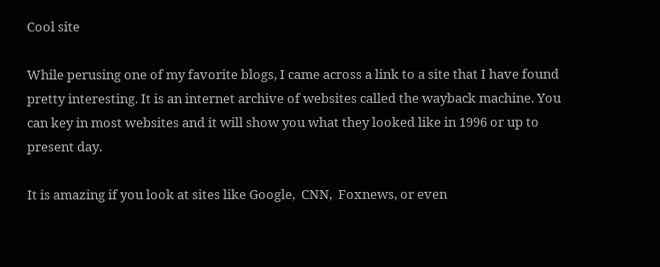Cool site

While perusing one of my favorite blogs, I came across a link to a site that I have found pretty interesting. It is an internet archive of websites called the wayback machine. You can key in most websites and it will show you what they looked like in 1996 or up to present day.

It is amazing if you look at sites like Google,  CNN,  Foxnews, or even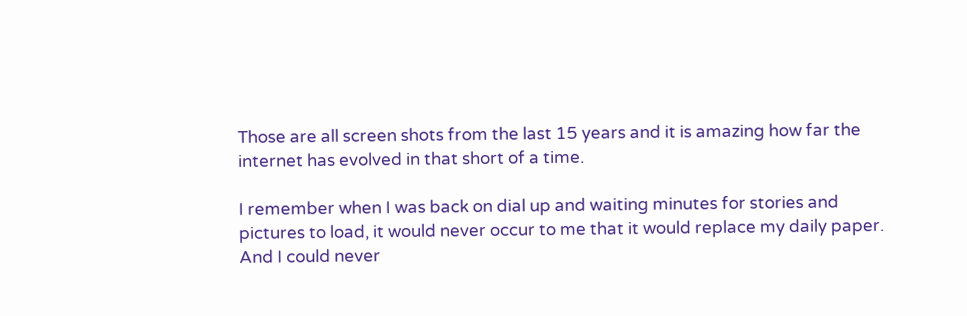Those are all screen shots from the last 15 years and it is amazing how far the internet has evolved in that short of a time.

I remember when I was back on dial up and waiting minutes for stories and pictures to load, it would never occur to me that it would replace my daily paper. And I could never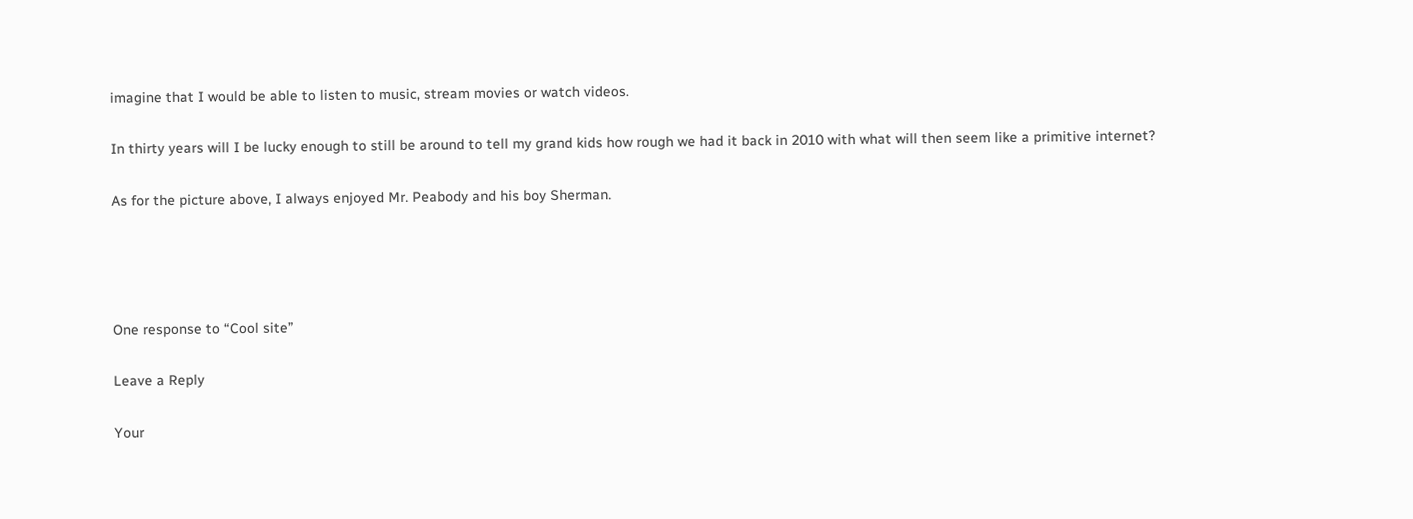imagine that I would be able to listen to music, stream movies or watch videos.

In thirty years will I be lucky enough to still be around to tell my grand kids how rough we had it back in 2010 with what will then seem like a primitive internet?

As for the picture above, I always enjoyed Mr. Peabody and his boy Sherman.




One response to “Cool site”

Leave a Reply

Your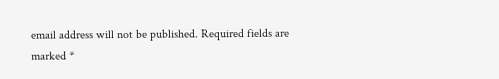email address will not be published. Required fields are marked *